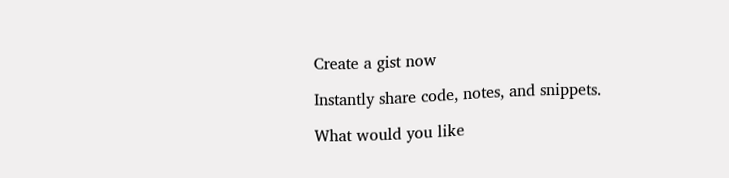Create a gist now

Instantly share code, notes, and snippets.

What would you like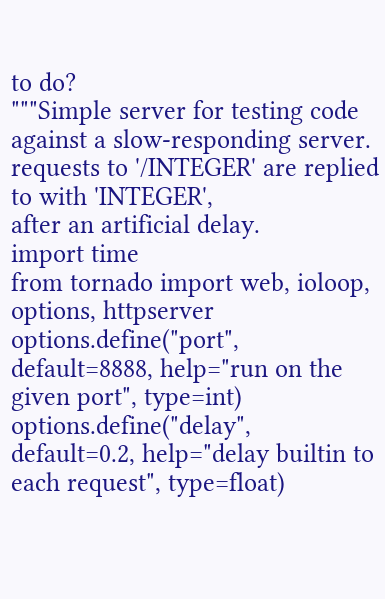to do?
"""Simple server for testing code against a slow-responding server.
requests to '/INTEGER' are replied to with 'INTEGER',
after an artificial delay.
import time
from tornado import web, ioloop, options, httpserver
options.define("port", default=8888, help="run on the given port", type=int)
options.define("delay", default=0.2, help="delay builtin to each request", type=float)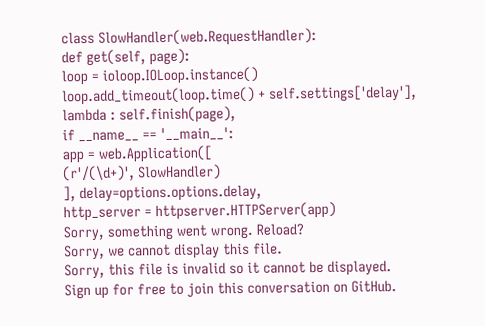class SlowHandler(web.RequestHandler):
def get(self, page):
loop = ioloop.IOLoop.instance()
loop.add_timeout(loop.time() + self.settings['delay'],
lambda : self.finish(page),
if __name__ == '__main__':
app = web.Application([
(r'/(\d+)', SlowHandler)
], delay=options.options.delay,
http_server = httpserver.HTTPServer(app)
Sorry, something went wrong. Reload?
Sorry, we cannot display this file.
Sorry, this file is invalid so it cannot be displayed.
Sign up for free to join this conversation on GitHub.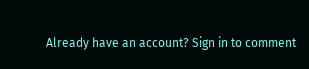Already have an account? Sign in to comment